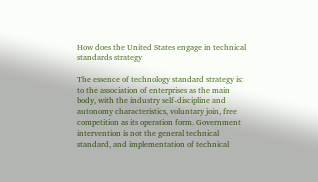How does the United States engage in technical standards strategy

The essence of technology standard strategy is: to the association of enterprises as the main body, with the industry self-discipline and autonomy characteristics, voluntary join, free competition as its operation form. Government intervention is not the general technical standard, and implementation of technical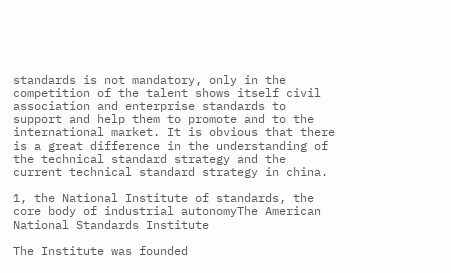standards is not mandatory, only in the competition of the talent shows itself civil association and enterprise standards to support and help them to promote and to the international market. It is obvious that there is a great difference in the understanding of the technical standard strategy and the current technical standard strategy in china.

1, the National Institute of standards, the core body of industrial autonomyThe American National Standards Institute

The Institute was founded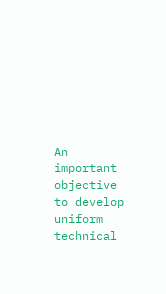An important objective to develop uniform technical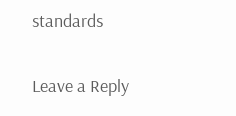standards

Leave a Reply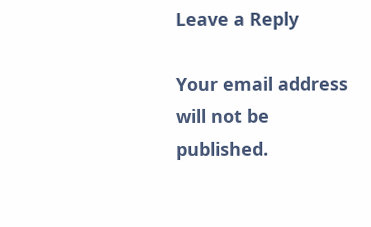Leave a Reply

Your email address will not be published.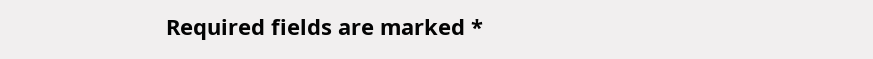Required fields are marked *